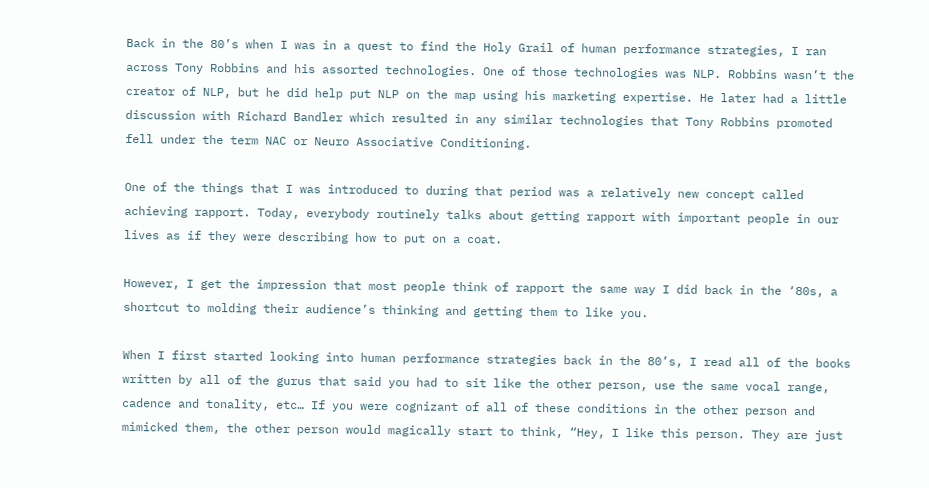Back in the 80’s when I was in a quest to find the Holy Grail of human performance strategies, I ran across Tony Robbins and his assorted technologies. One of those technologies was NLP. Robbins wasn’t the creator of NLP, but he did help put NLP on the map using his marketing expertise. He later had a little discussion with Richard Bandler which resulted in any similar technologies that Tony Robbins promoted fell under the term NAC or Neuro Associative Conditioning.

One of the things that I was introduced to during that period was a relatively new concept called achieving rapport. Today, everybody routinely talks about getting rapport with important people in our lives as if they were describing how to put on a coat.

However, I get the impression that most people think of rapport the same way I did back in the ‘80s, a shortcut to molding their audience’s thinking and getting them to like you.

When I first started looking into human performance strategies back in the 80’s, I read all of the books written by all of the gurus that said you had to sit like the other person, use the same vocal range, cadence and tonality, etc… If you were cognizant of all of these conditions in the other person and mimicked them, the other person would magically start to think, “Hey, I like this person. They are just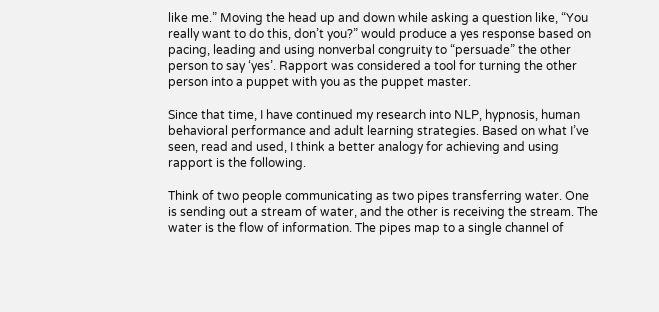like me.” Moving the head up and down while asking a question like, “You really want to do this, don’t you?” would produce a yes response based on pacing, leading and using nonverbal congruity to “persuade” the other person to say ‘yes’. Rapport was considered a tool for turning the other person into a puppet with you as the puppet master.

Since that time, I have continued my research into NLP, hypnosis, human behavioral performance and adult learning strategies. Based on what I’ve seen, read and used, I think a better analogy for achieving and using rapport is the following.

Think of two people communicating as two pipes transferring water. One is sending out a stream of water, and the other is receiving the stream. The water is the flow of information. The pipes map to a single channel of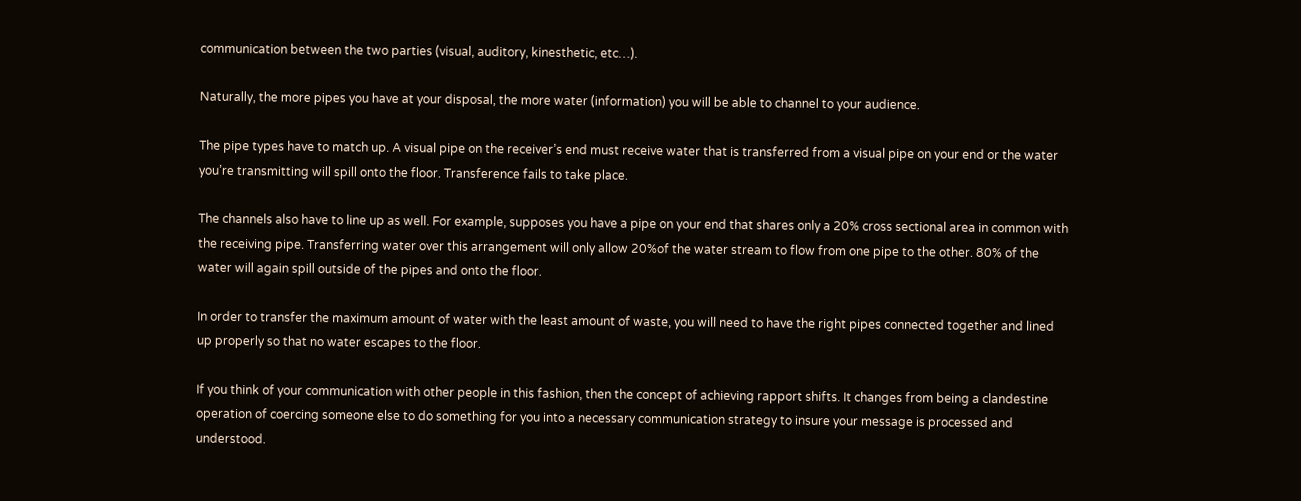communication between the two parties (visual, auditory, kinesthetic, etc…).

Naturally, the more pipes you have at your disposal, the more water (information) you will be able to channel to your audience.

The pipe types have to match up. A visual pipe on the receiver’s end must receive water that is transferred from a visual pipe on your end or the water you’re transmitting will spill onto the floor. Transference fails to take place.

The channels also have to line up as well. For example, supposes you have a pipe on your end that shares only a 20% cross sectional area in common with the receiving pipe. Transferring water over this arrangement will only allow 20%of the water stream to flow from one pipe to the other. 80% of the water will again spill outside of the pipes and onto the floor.

In order to transfer the maximum amount of water with the least amount of waste, you will need to have the right pipes connected together and lined up properly so that no water escapes to the floor.

If you think of your communication with other people in this fashion, then the concept of achieving rapport shifts. It changes from being a clandestine operation of coercing someone else to do something for you into a necessary communication strategy to insure your message is processed and understood.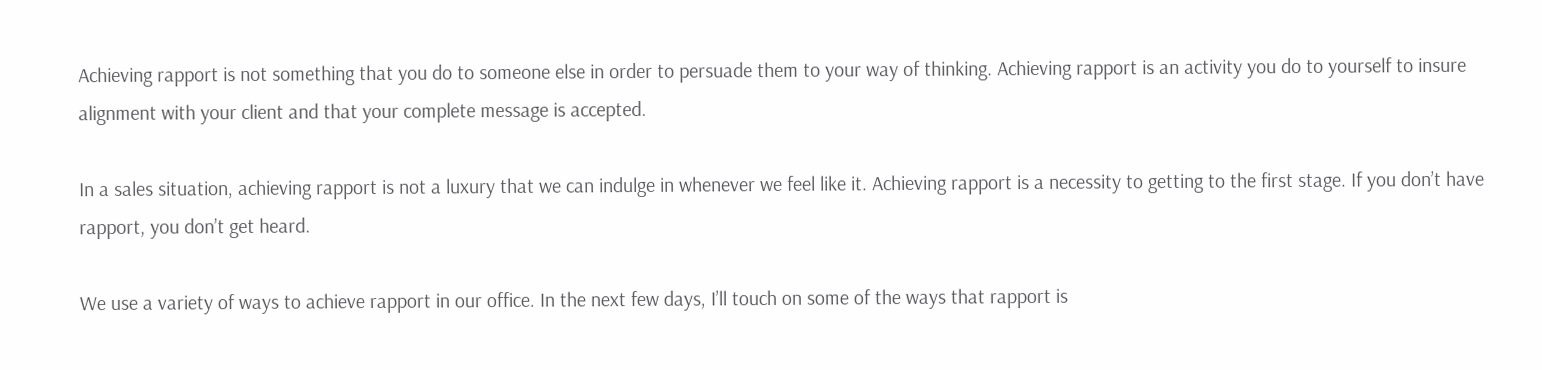Achieving rapport is not something that you do to someone else in order to persuade them to your way of thinking. Achieving rapport is an activity you do to yourself to insure alignment with your client and that your complete message is accepted.

In a sales situation, achieving rapport is not a luxury that we can indulge in whenever we feel like it. Achieving rapport is a necessity to getting to the first stage. If you don’t have rapport, you don’t get heard.

We use a variety of ways to achieve rapport in our office. In the next few days, I’ll touch on some of the ways that rapport is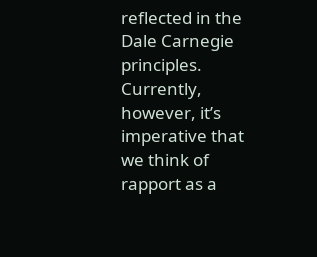reflected in the Dale Carnegie principles. Currently, however, it’s imperative that we think of rapport as a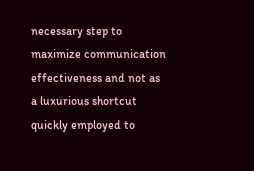necessary step to maximize communication effectiveness and not as a luxurious shortcut quickly employed to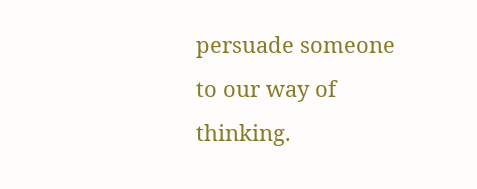persuade someone to our way of thinking.